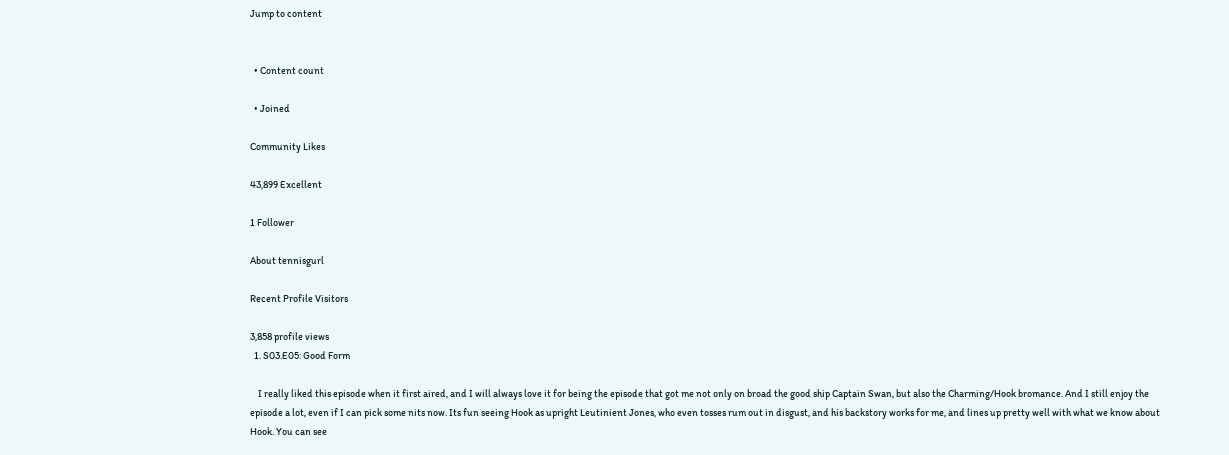Jump to content


  • Content count

  • Joined

Community Likes

43,899 Excellent

1 Follower

About tennisgurl

Recent Profile Visitors

3,858 profile views
  1. S03.E05: Good Form

    I really liked this episode when it first aired, and I will always love it for being the episode that got me not only on broad the good ship Captain Swan, but also the Charming/Hook bromance. And I still enjoy the episode a lot, even if I can pick some nits now. Its fun seeing Hook as upright Leutinient Jones, who even tosses rum out in disgust, and his backstory works for me, and lines up pretty well with what we know about Hook. You can see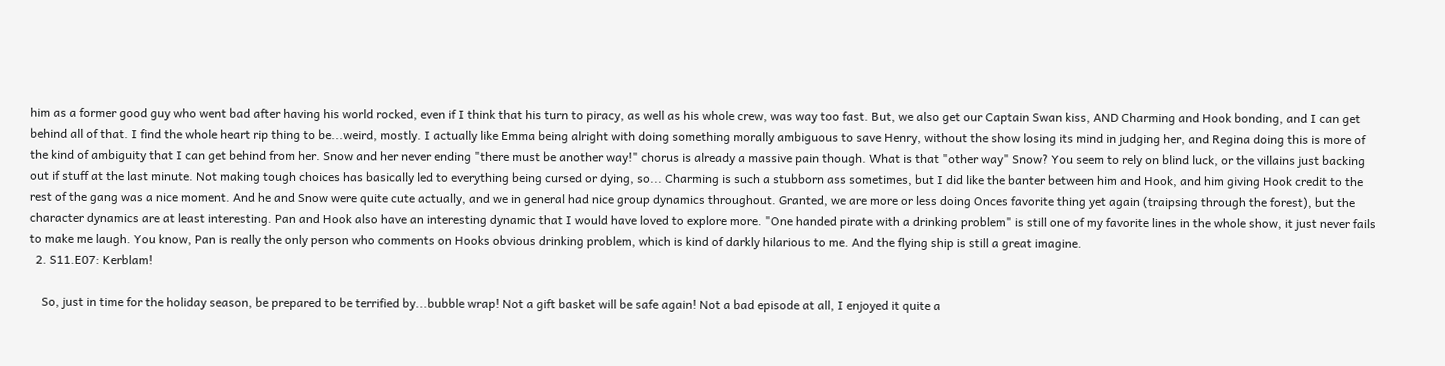him as a former good guy who went bad after having his world rocked, even if I think that his turn to piracy, as well as his whole crew, was way too fast. But, we also get our Captain Swan kiss, AND Charming and Hook bonding, and I can get behind all of that. I find the whole heart rip thing to be...weird, mostly. I actually like Emma being alright with doing something morally ambiguous to save Henry, without the show losing its mind in judging her, and Regina doing this is more of the kind of ambiguity that I can get behind from her. Snow and her never ending "there must be another way!" chorus is already a massive pain though. What is that "other way" Snow? You seem to rely on blind luck, or the villains just backing out if stuff at the last minute. Not making tough choices has basically led to everything being cursed or dying, so... Charming is such a stubborn ass sometimes, but I did like the banter between him and Hook, and him giving Hook credit to the rest of the gang was a nice moment. And he and Snow were quite cute actually, and we in general had nice group dynamics throughout. Granted, we are more or less doing Onces favorite thing yet again (traipsing through the forest), but the character dynamics are at least interesting. Pan and Hook also have an interesting dynamic that I would have loved to explore more. "One handed pirate with a drinking problem" is still one of my favorite lines in the whole show, it just never fails to make me laugh. You know, Pan is really the only person who comments on Hooks obvious drinking problem, which is kind of darkly hilarious to me. And the flying ship is still a great imagine.
  2. S11.E07: Kerblam!

    So, just in time for the holiday season, be prepared to be terrified by...bubble wrap! Not a gift basket will be safe again! Not a bad episode at all, I enjoyed it quite a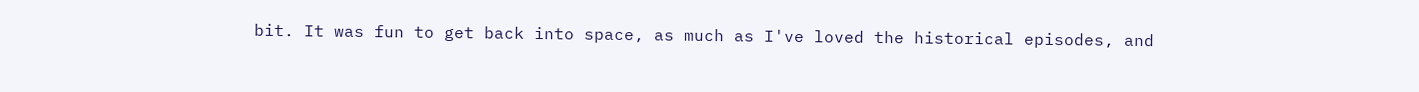bit. It was fun to get back into space, as much as I've loved the historical episodes, and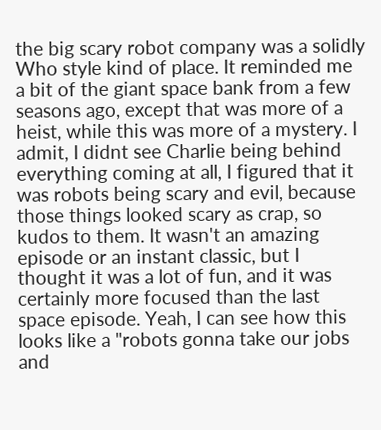the big scary robot company was a solidly Who style kind of place. It reminded me a bit of the giant space bank from a few seasons ago, except that was more of a heist, while this was more of a mystery. I admit, I didnt see Charlie being behind everything coming at all, I figured that it was robots being scary and evil, because those things looked scary as crap, so kudos to them. It wasn't an amazing episode or an instant classic, but I thought it was a lot of fun, and it was certainly more focused than the last space episode. Yeah, I can see how this looks like a "robots gonna take our jobs and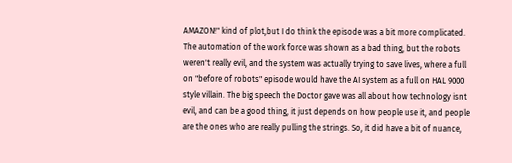AMAZON!" kind of plot,but I do think the episode was a bit more complicated. The automation of the work force was shown as a bad thing, but the robots weren't really evil, and the system was actually trying to save lives, where a full on "before of robots" episode would have the AI system as a full on HAL 9000 style villain. The big speech the Doctor gave was all about how technology isnt evil, and can be a good thing, it just depends on how people use it, and people are the ones who are really pulling the strings. So, it did have a bit of nuance,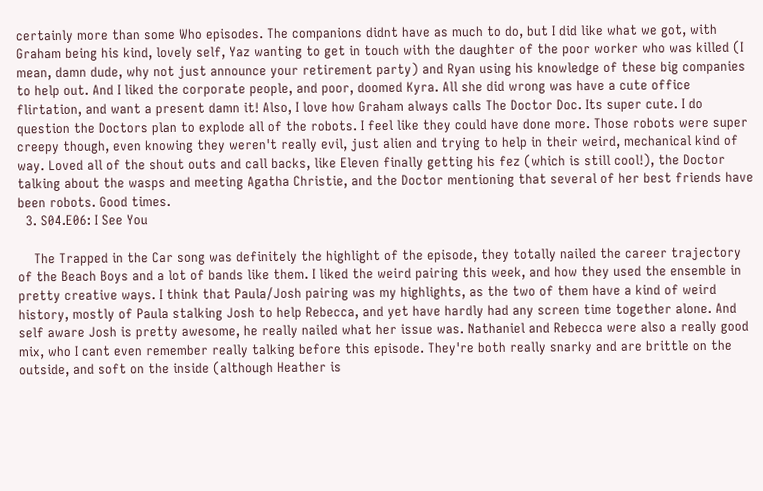certainly more than some Who episodes. The companions didnt have as much to do, but I did like what we got, with Graham being his kind, lovely self, Yaz wanting to get in touch with the daughter of the poor worker who was killed (I mean, damn dude, why not just announce your retirement party) and Ryan using his knowledge of these big companies to help out. And I liked the corporate people, and poor, doomed Kyra. All she did wrong was have a cute office flirtation, and want a present damn it! Also, I love how Graham always calls The Doctor Doc. Its super cute. I do question the Doctors plan to explode all of the robots. I feel like they could have done more. Those robots were super creepy though, even knowing they weren't really evil, just alien and trying to help in their weird, mechanical kind of way. Loved all of the shout outs and call backs, like Eleven finally getting his fez (which is still cool!), the Doctor talking about the wasps and meeting Agatha Christie, and the Doctor mentioning that several of her best friends have been robots. Good times.
  3. S04.E06: I See You

    The Trapped in the Car song was definitely the highlight of the episode, they totally nailed the career trajectory of the Beach Boys and a lot of bands like them. I liked the weird pairing this week, and how they used the ensemble in pretty creative ways. I think that Paula/Josh pairing was my highlights, as the two of them have a kind of weird history, mostly of Paula stalking Josh to help Rebecca, and yet have hardly had any screen time together alone. And self aware Josh is pretty awesome, he really nailed what her issue was. Nathaniel and Rebecca were also a really good mix, who I cant even remember really talking before this episode. They're both really snarky and are brittle on the outside, and soft on the inside (although Heather is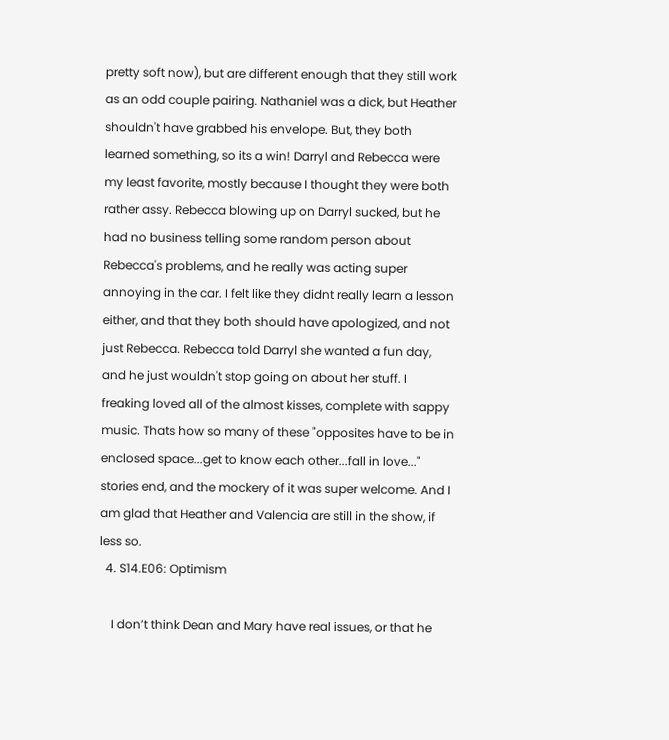pretty soft now), but are different enough that they still work as an odd couple pairing. Nathaniel was a dick, but Heather shouldn't have grabbed his envelope. But, they both learned something, so its a win! Darryl and Rebecca were my least favorite, mostly because I thought they were both rather assy. Rebecca blowing up on Darryl sucked, but he had no business telling some random person about Rebecca's problems, and he really was acting super annoying in the car. I felt like they didnt really learn a lesson either, and that they both should have apologized, and not just Rebecca. Rebecca told Darryl she wanted a fun day, and he just wouldn't stop going on about her stuff. I freaking loved all of the almost kisses, complete with sappy music. Thats how so many of these "opposites have to be in enclosed space...get to know each other...fall in love..." stories end, and the mockery of it was super welcome. And I am glad that Heather and Valencia are still in the show, if less so.
  4. S14.E06: Optimism

    I don’t think Dean and Mary have real issues, or that he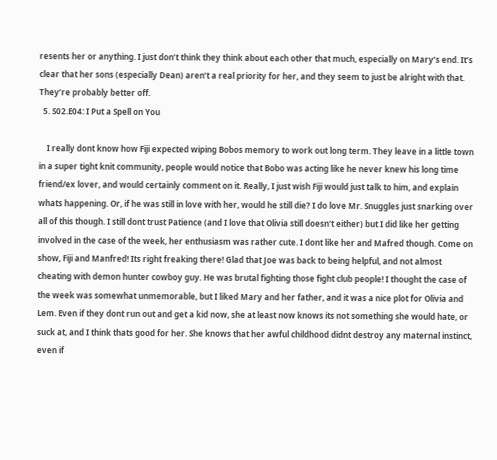resents her or anything. I just don’t think they think about each other that much, especially on Mary’s end. It’s clear that her sons (especially Dean) aren’t a real priority for her, and they seem to just be alright with that. They’re probably better off.
  5. S02.E04: I Put a Spell on You

    I really dont know how Fiji expected wiping Bobos memory to work out long term. They leave in a little town in a super tight knit community, people would notice that Bobo was acting like he never knew his long time friend/ex lover, and would certainly comment on it. Really, I just wish Fiji would just talk to him, and explain whats happening. Or, if he was still in love with her, would he still die? I do love Mr. Snuggles just snarking over all of this though. I still dont trust Patience (and I love that Olivia still doesn't either) but I did like her getting involved in the case of the week, her enthusiasm was rather cute. I dont like her and Mafred though. Come on show, Fiji and Manfred! Its right freaking there! Glad that Joe was back to being helpful, and not almost cheating with demon hunter cowboy guy. He was brutal fighting those fight club people! I thought the case of the week was somewhat unmemorable, but I liked Mary and her father, and it was a nice plot for Olivia and Lem. Even if they dont run out and get a kid now, she at least now knows its not something she would hate, or suck at, and I think thats good for her. She knows that her awful childhood didnt destroy any maternal instinct, even if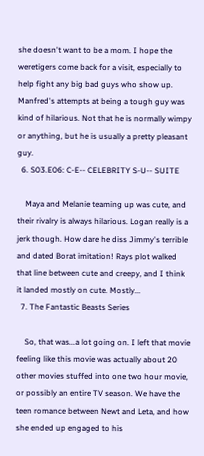she doesn't want to be a mom. I hope the weretigers come back for a visit, especially to help fight any big bad guys who show up. Manfred's attempts at being a tough guy was kind of hilarious. Not that he is normally wimpy or anything, but he is usually a pretty pleasant guy.
  6. S03.E06: C-E-- CELEBRITY S-U-- SUITE

    Maya and Melanie teaming up was cute, and their rivalry is always hilarious. Logan really is a jerk though. How dare he diss Jimmy's terrible and dated Borat imitation! Rays plot walked that line between cute and creepy, and I think it landed mostly on cute. Mostly...
  7. The Fantastic Beasts Series

    So, that was...a lot going on. I left that movie feeling like this movie was actually about 20 other movies stuffed into one two hour movie, or possibly an entire TV season. We have the teen romance between Newt and Leta, and how she ended up engaged to his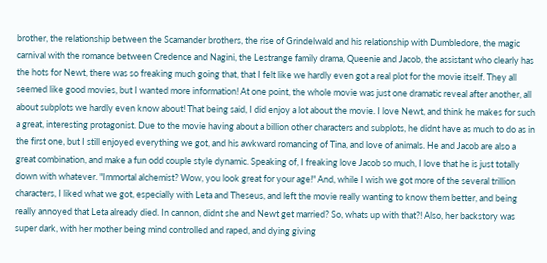brother, the relationship between the Scamander brothers, the rise of Grindelwald and his relationship with Dumbledore, the magic carnival with the romance between Credence and Nagini, the Lestrange family drama, Queenie and Jacob, the assistant who clearly has the hots for Newt, there was so freaking much going that, that I felt like we hardly even got a real plot for the movie itself. They all seemed like good movies, but I wanted more information! At one point, the whole movie was just one dramatic reveal after another, all about subplots we hardly even know about! That being said, I did enjoy a lot about the movie. I love Newt, and think he makes for such a great, interesting protagonist. Due to the movie having about a billion other characters and subplots, he didnt have as much to do as in the first one, but I still enjoyed everything we got, and his awkward romancing of Tina, and love of animals. He and Jacob are also a great combination, and make a fun odd couple style dynamic. Speaking of, I freaking love Jacob so much, I love that he is just totally down with whatever. "Immortal alchemist? Wow, you look great for your age!" And, while I wish we got more of the several trillion characters, I liked what we got, especially with Leta and Theseus, and left the movie really wanting to know them better, and being really annoyed that Leta already died. In cannon, didnt she and Newt get married? So, whats up with that?! Also, her backstory was super dark, with her mother being mind controlled and raped, and dying giving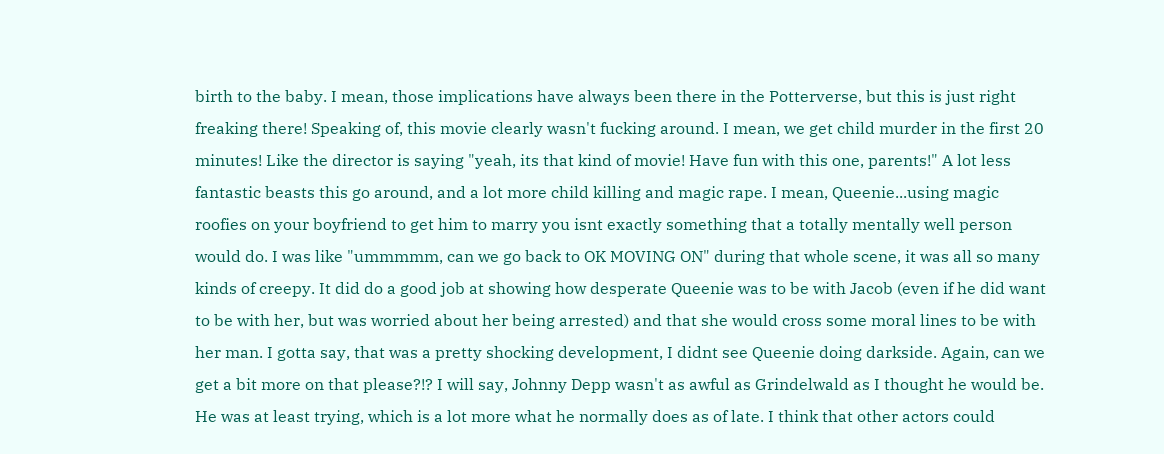birth to the baby. I mean, those implications have always been there in the Potterverse, but this is just right freaking there! Speaking of, this movie clearly wasn't fucking around. I mean, we get child murder in the first 20 minutes! Like the director is saying "yeah, its that kind of movie! Have fun with this one, parents!" A lot less fantastic beasts this go around, and a lot more child killing and magic rape. I mean, Queenie...using magic roofies on your boyfriend to get him to marry you isnt exactly something that a totally mentally well person would do. I was like "ummmmm, can we go back to OK MOVING ON" during that whole scene, it was all so many kinds of creepy. It did do a good job at showing how desperate Queenie was to be with Jacob (even if he did want to be with her, but was worried about her being arrested) and that she would cross some moral lines to be with her man. I gotta say, that was a pretty shocking development, I didnt see Queenie doing darkside. Again, can we get a bit more on that please?!? I will say, Johnny Depp wasn't as awful as Grindelwald as I thought he would be. He was at least trying, which is a lot more what he normally does as of late. I think that other actors could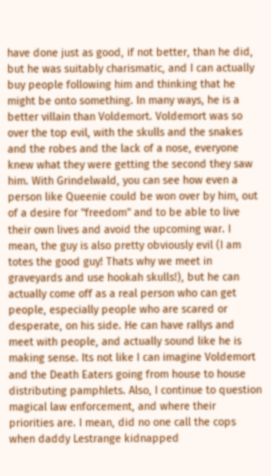have done just as good, if not better, than he did, but he was suitably charismatic, and I can actually buy people following him and thinking that he might be onto something. In many ways, he is a better villain than Voldemort. Voldemort was so over the top evil, with the skulls and the snakes and the robes and the lack of a nose, everyone knew what they were getting the second they saw him. With Grindelwald, you can see how even a person like Queenie could be won over by him, out of a desire for "freedom" and to be able to live their own lives and avoid the upcoming war. I mean, the guy is also pretty obviously evil (I am totes the good guy! Thats why we meet in graveyards and use hookah skulls!), but he can actually come off as a real person who can get people, especially people who are scared or desperate, on his side. He can have rallys and meet with people, and actually sound like he is making sense. Its not like I can imagine Voldemort and the Death Eaters going from house to house distributing pamphlets. Also, I continue to question magical law enforcement, and where their priorities are. I mean, did no one call the cops when daddy Lestrange kidnapped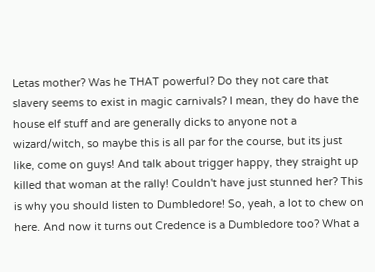Letas mother? Was he THAT powerful? Do they not care that slavery seems to exist in magic carnivals? I mean, they do have the house elf stuff and are generally dicks to anyone not a wizard/witch, so maybe this is all par for the course, but its just like, come on guys! And talk about trigger happy, they straight up killed that woman at the rally! Couldn't have just stunned her? This is why you should listen to Dumbledore! So, yeah, a lot to chew on here. And now it turns out Credence is a Dumbledore too? What a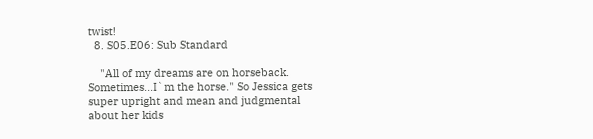twist!
  8. S05.E06: Sub Standard

    "All of my dreams are on horseback. Sometimes...I`m the horse." So Jessica gets super upright and mean and judgmental about her kids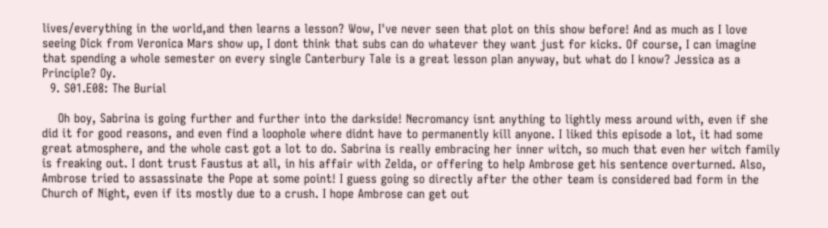lives/everything in the world,and then learns a lesson? Wow, I've never seen that plot on this show before! And as much as I love seeing Dick from Veronica Mars show up, I dont think that subs can do whatever they want just for kicks. Of course, I can imagine that spending a whole semester on every single Canterbury Tale is a great lesson plan anyway, but what do I know? Jessica as a Principle? Oy.
  9. S01.E08: The Burial

    Oh boy, Sabrina is going further and further into the darkside! Necromancy isnt anything to lightly mess around with, even if she did it for good reasons, and even find a loophole where didnt have to permanently kill anyone. I liked this episode a lot, it had some great atmosphere, and the whole cast got a lot to do. Sabrina is really embracing her inner witch, so much that even her witch family is freaking out. I dont trust Faustus at all, in his affair with Zelda, or offering to help Ambrose get his sentence overturned. Also, Ambrose tried to assassinate the Pope at some point! I guess going so directly after the other team is considered bad form in the Church of Night, even if its mostly due to a crush. I hope Ambrose can get out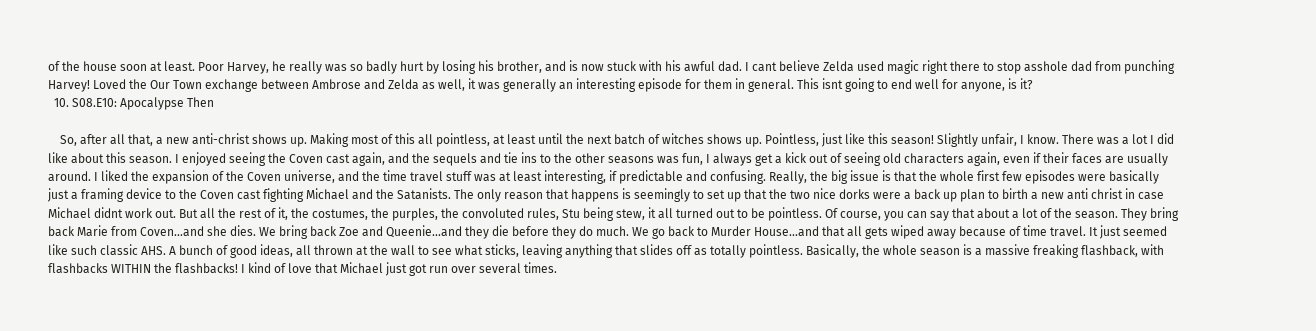of the house soon at least. Poor Harvey, he really was so badly hurt by losing his brother, and is now stuck with his awful dad. I cant believe Zelda used magic right there to stop asshole dad from punching Harvey! Loved the Our Town exchange between Ambrose and Zelda as well, it was generally an interesting episode for them in general. This isnt going to end well for anyone, is it?
  10. S08.E10: Apocalypse Then

    So, after all that, a new anti-christ shows up. Making most of this all pointless, at least until the next batch of witches shows up. Pointless, just like this season! Slightly unfair, I know. There was a lot I did like about this season. I enjoyed seeing the Coven cast again, and the sequels and tie ins to the other seasons was fun, I always get a kick out of seeing old characters again, even if their faces are usually around. I liked the expansion of the Coven universe, and the time travel stuff was at least interesting, if predictable and confusing. Really, the big issue is that the whole first few episodes were basically just a framing device to the Coven cast fighting Michael and the Satanists. The only reason that happens is seemingly to set up that the two nice dorks were a back up plan to birth a new anti christ in case Michael didnt work out. But all the rest of it, the costumes, the purples, the convoluted rules, Stu being stew, it all turned out to be pointless. Of course, you can say that about a lot of the season. They bring back Marie from Coven...and she dies. We bring back Zoe and Queenie...and they die before they do much. We go back to Murder House...and that all gets wiped away because of time travel. It just seemed like such classic AHS. A bunch of good ideas, all thrown at the wall to see what sticks, leaving anything that slides off as totally pointless. Basically, the whole season is a massive freaking flashback, with flashbacks WITHIN the flashbacks! I kind of love that Michael just got run over several times.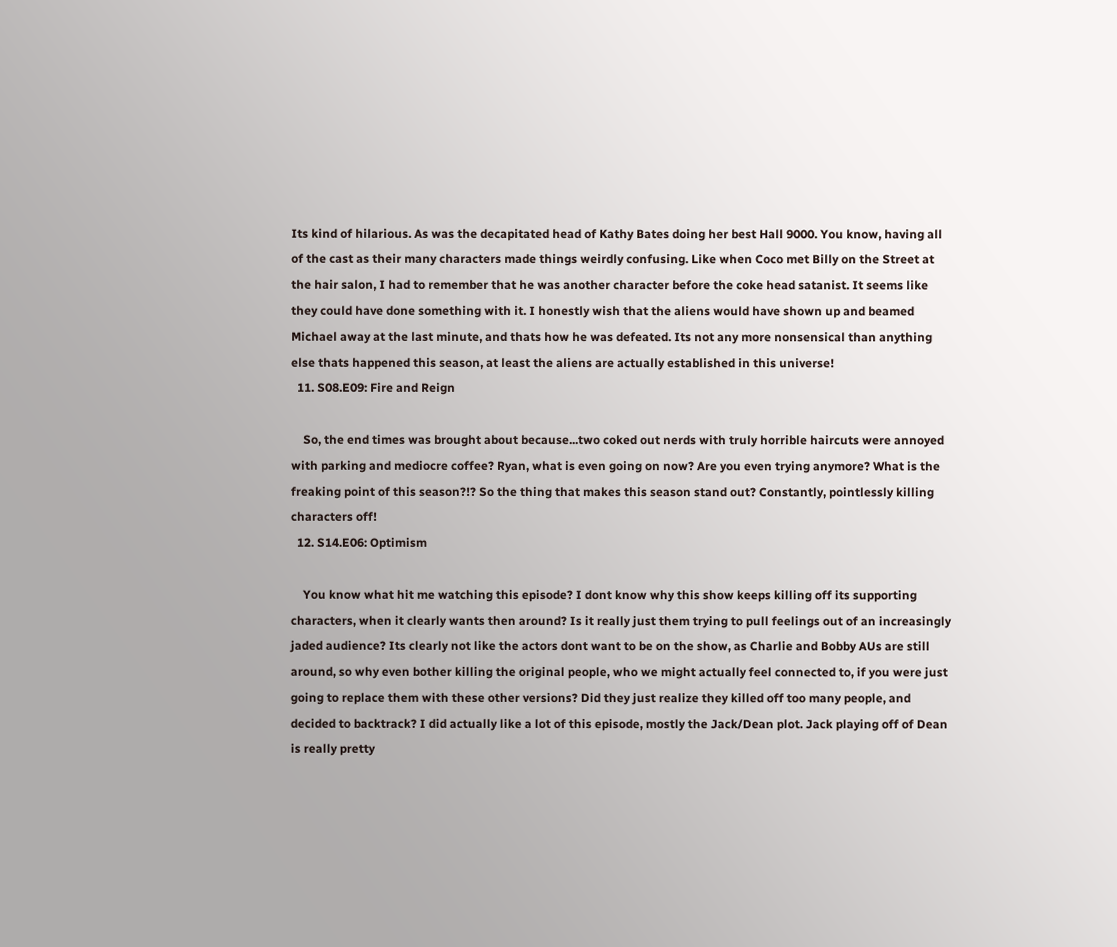Its kind of hilarious. As was the decapitated head of Kathy Bates doing her best Hall 9000. You know, having all of the cast as their many characters made things weirdly confusing. Like when Coco met Billy on the Street at the hair salon, I had to remember that he was another character before the coke head satanist. It seems like they could have done something with it. I honestly wish that the aliens would have shown up and beamed Michael away at the last minute, and thats how he was defeated. Its not any more nonsensical than anything else thats happened this season, at least the aliens are actually established in this universe!
  11. S08.E09: Fire and Reign

    So, the end times was brought about because...two coked out nerds with truly horrible haircuts were annoyed with parking and mediocre coffee? Ryan, what is even going on now? Are you even trying anymore? What is the freaking point of this season?!? So the thing that makes this season stand out? Constantly, pointlessly killing characters off!
  12. S14.E06: Optimism

    You know what hit me watching this episode? I dont know why this show keeps killing off its supporting characters, when it clearly wants then around? Is it really just them trying to pull feelings out of an increasingly jaded audience? Its clearly not like the actors dont want to be on the show, as Charlie and Bobby AUs are still around, so why even bother killing the original people, who we might actually feel connected to, if you were just going to replace them with these other versions? Did they just realize they killed off too many people, and decided to backtrack? I did actually like a lot of this episode, mostly the Jack/Dean plot. Jack playing off of Dean is really pretty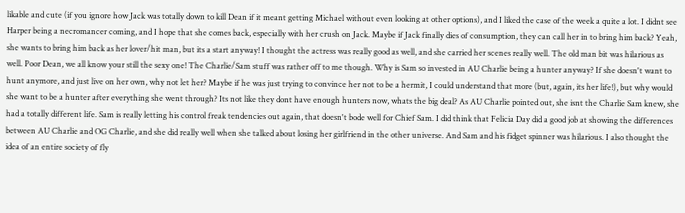likable and cute (if you ignore how Jack was totally down to kill Dean if it meant getting Michael without even looking at other options), and I liked the case of the week a quite a lot. I didnt see Harper being a necromancer coming, and I hope that she comes back, especially with her crush on Jack. Maybe if Jack finally dies of consumption, they can call her in to bring him back? Yeah, she wants to bring him back as her lover/hit man, but its a start anyway! I thought the actress was really good as well, and she carried her scenes really well. The old man bit was hilarious as well. Poor Dean, we all know your still the sexy one! The Charlie/Sam stuff was rather off to me though. Why is Sam so invested in AU Charlie being a hunter anyway? If she doesn't want to hunt anymore, and just live on her own, why not let her? Maybe if he was just trying to convince her not to be a hermit, I could understand that more (but, again, its her life!), but why would she want to be a hunter after everything she went through? Its not like they dont have enough hunters now, whats the big deal? As AU Charlie pointed out, she isnt the Charlie Sam knew, she had a totally different life. Sam is really letting his control freak tendencies out again, that doesn't bode well for Chief Sam. I did think that Felicia Day did a good job at showing the differences between AU Charlie and OG Charlie, and she did really well when she talked about losing her girlfriend in the other universe. And Sam and his fidget spinner was hilarious. I also thought the idea of an entire society of fly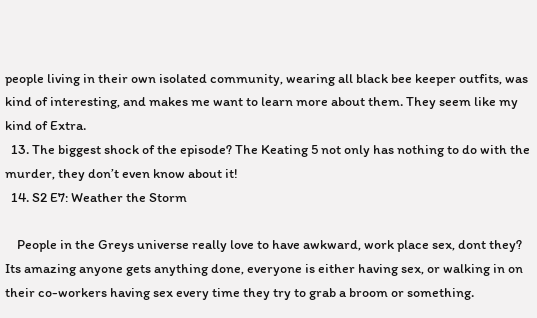people living in their own isolated community, wearing all black bee keeper outfits, was kind of interesting, and makes me want to learn more about them. They seem like my kind of Extra.
  13. The biggest shock of the episode? The Keating 5 not only has nothing to do with the murder, they don’t even know about it!
  14. S2 E7: Weather the Storm

    People in the Greys universe really love to have awkward, work place sex, dont they? Its amazing anyone gets anything done, everyone is either having sex, or walking in on their co-workers having sex every time they try to grab a broom or something.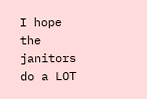I hope the janitors do a LOT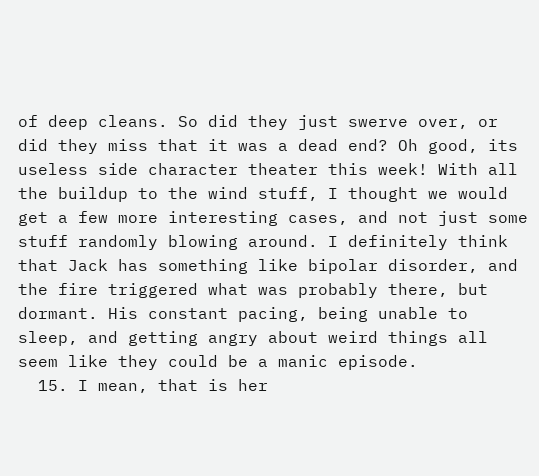of deep cleans. So did they just swerve over, or did they miss that it was a dead end? Oh good, its useless side character theater this week! With all the buildup to the wind stuff, I thought we would get a few more interesting cases, and not just some stuff randomly blowing around. I definitely think that Jack has something like bipolar disorder, and the fire triggered what was probably there, but dormant. His constant pacing, being unable to sleep, and getting angry about weird things all seem like they could be a manic episode.
  15. I mean, that is her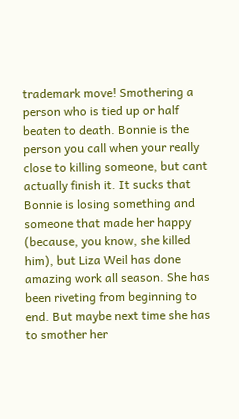trademark move! Smothering a person who is tied up or half beaten to death. Bonnie is the person you call when your really close to killing someone, but cant actually finish it. It sucks that Bonnie is losing something and someone that made her happy (because, you know, she killed him), but Liza Weil has done amazing work all season. She has been riveting from beginning to end. But maybe next time she has to smother her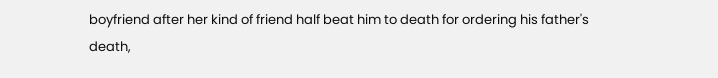boyfriend after her kind of friend half beat him to death for ordering his father's death,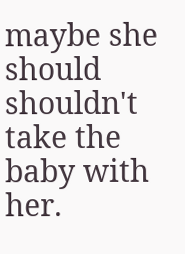maybe she should shouldn't take the baby with her.